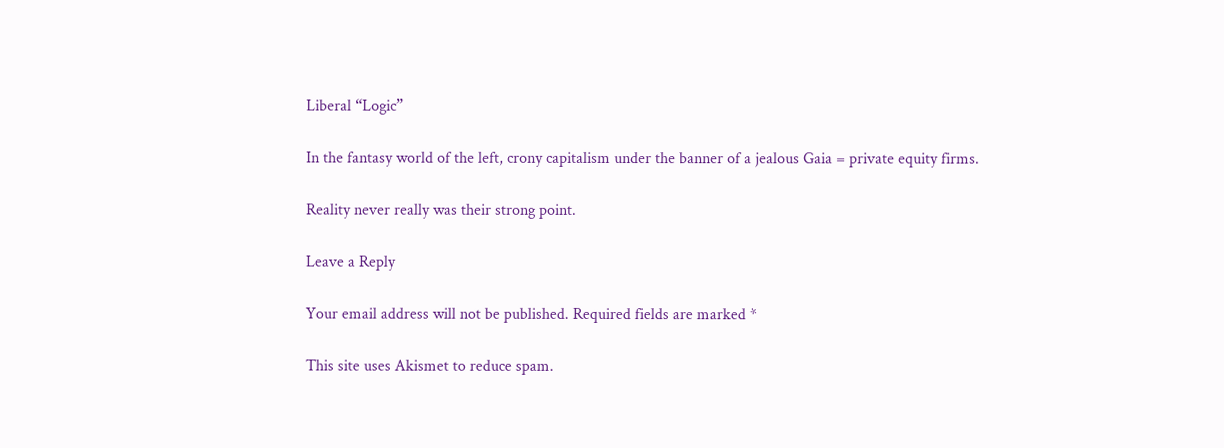Liberal “Logic”

In the fantasy world of the left, crony capitalism under the banner of a jealous Gaia = private equity firms.

Reality never really was their strong point.

Leave a Reply

Your email address will not be published. Required fields are marked *

This site uses Akismet to reduce spam.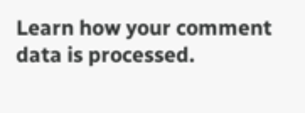Learn how your comment data is processed.